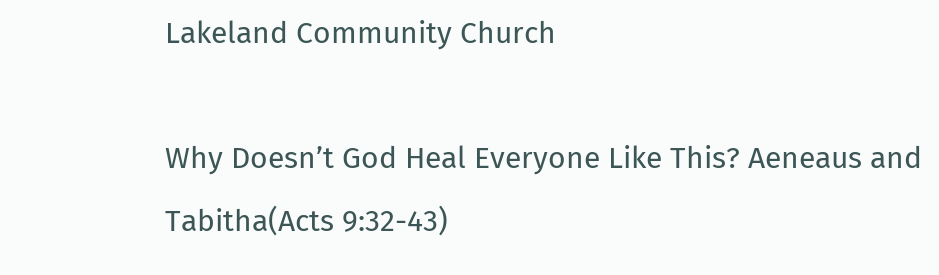Lakeland Community Church

Why Doesn’t God Heal Everyone Like This? Aeneaus and Tabitha(Acts 9:32-43)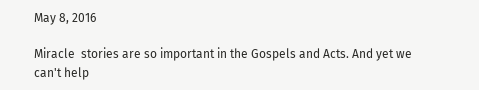May 8, 2016

Miracle  stories are so important in the Gospels and Acts. And yet we can't help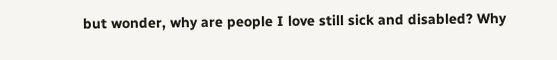but wonder, why are people I love still sick and disabled? Why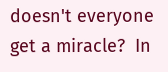doesn't everyone get a miracle?  In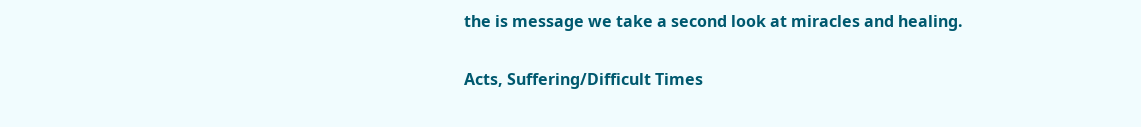the is message we take a second look at miracles and healing.

Acts, Suffering/Difficult Times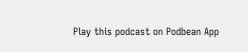Play this podcast on Podbean App